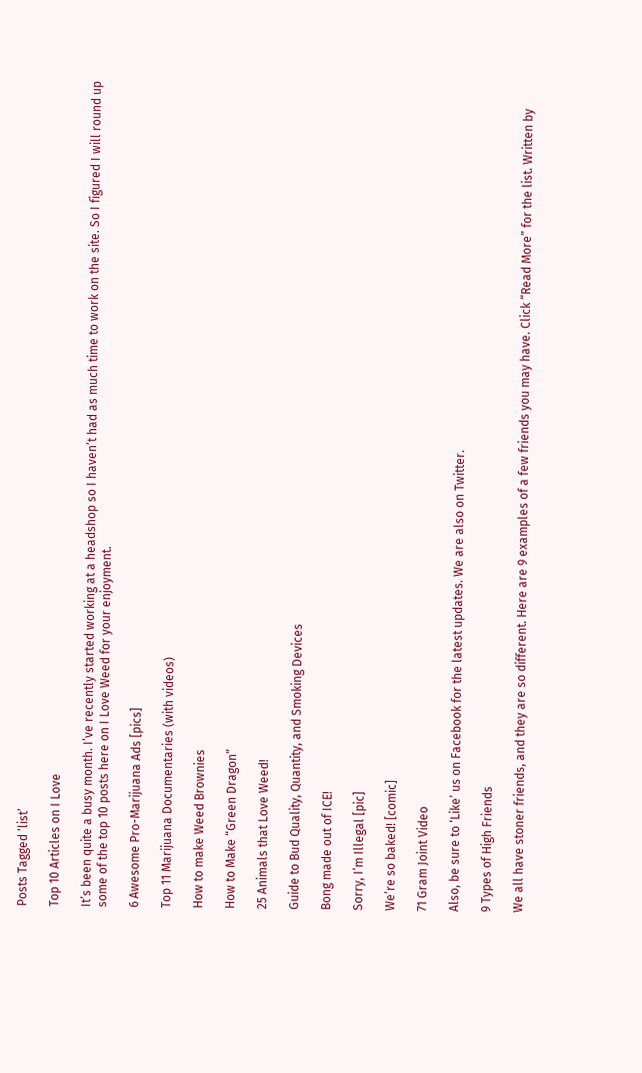Posts Tagged ‘list’

Top 10 Articles on I Love

It’s been quite a busy month. I’ve recently started working at a headshop so I haven’t had as much time to work on the site. So I figured I will round up some of the top 10 posts here on I Love Weed for your enjoyment.

6 Awesome Pro-Marijuana Ads [pics]

Top 11 Marijuana Documentaries (with videos)

How to make Weed Brownies

How to Make “Green Dragon”

25 Animals that Love Weed!

Guide to Bud Quality, Quantity, and Smoking Devices

Bong made out of ICE!

Sorry, I’m Illegal [pic]

We’re so baked! [comic]

71 Gram Joint Video

Also, be sure to ‘Like’ us on Facebook for the latest updates. We are also on Twitter.

9 Types of High Friends

We all have stoner friends, and they are so different. Here are 9 examples of a few friends you may have. Click “Read More” for the list. Written by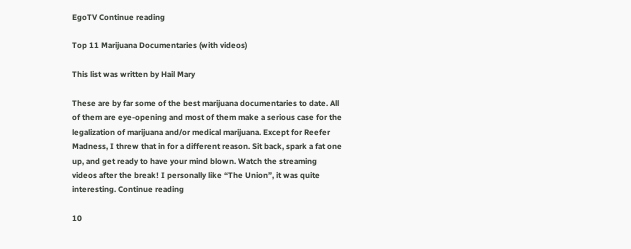EgoTV Continue reading

Top 11 Marijuana Documentaries (with videos)

This list was written by Hail Mary

These are by far some of the best marijuana documentaries to date. All of them are eye-opening and most of them make a serious case for the legalization of marijuana and/or medical marijuana. Except for Reefer Madness, I threw that in for a different reason. Sit back, spark a fat one up, and get ready to have your mind blown. Watch the streaming videos after the break! I personally like “The Union”, it was quite interesting. Continue reading

10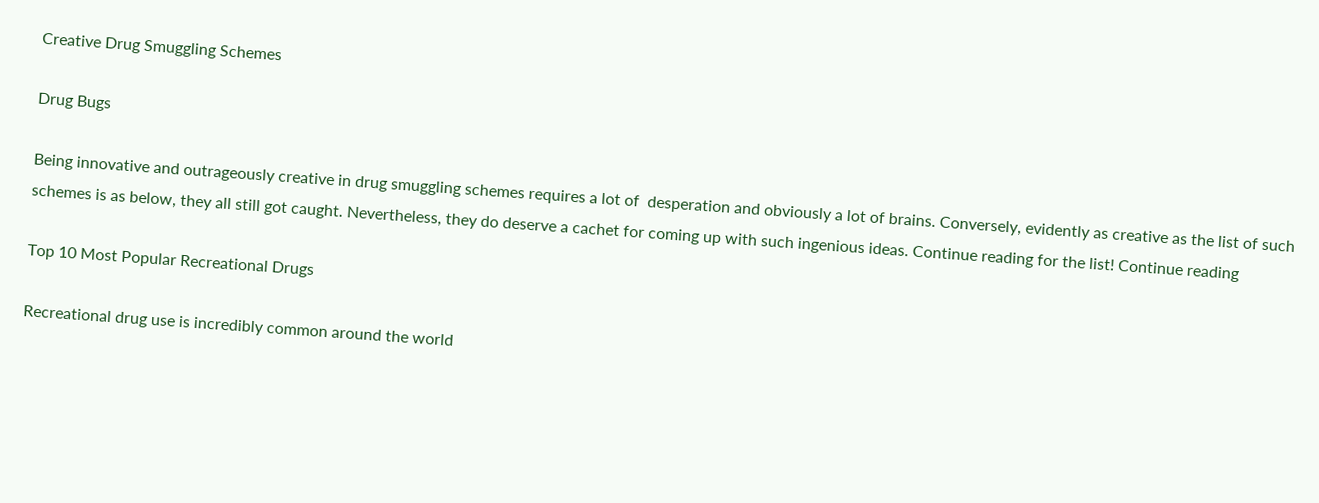Creative Drug Smuggling Schemes

Drug Bugs

Being innovative and outrageously creative in drug smuggling schemes requires a lot of  desperation and obviously a lot of brains. Conversely, evidently as creative as the list of such schemes is as below, they all still got caught. Nevertheless, they do deserve a cachet for coming up with such ingenious ideas. Continue reading for the list! Continue reading

Top 10 Most Popular Recreational Drugs

Recreational drug use is incredibly common around the world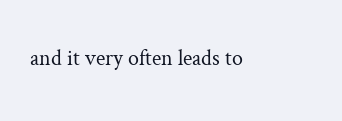and it very often leads to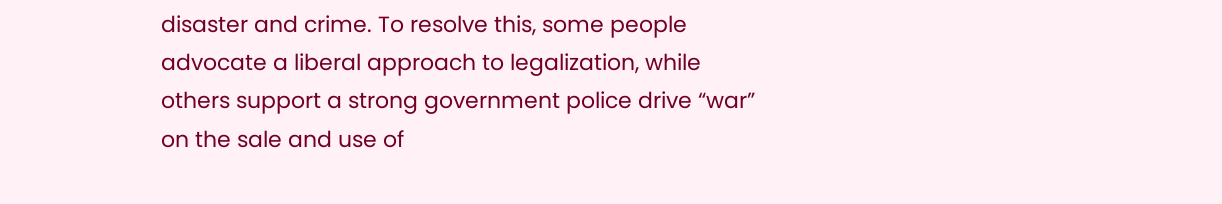disaster and crime. To resolve this, some people advocate a liberal approach to legalization, while others support a strong government police drive “war” on the sale and use of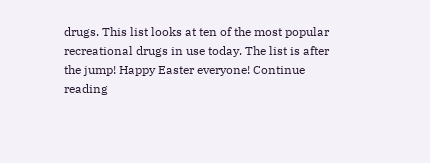drugs. This list looks at ten of the most popular recreational drugs in use today. The list is after the jump! Happy Easter everyone! Continue reading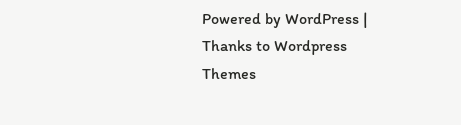Powered by WordPress | Thanks to Wordpress Themes